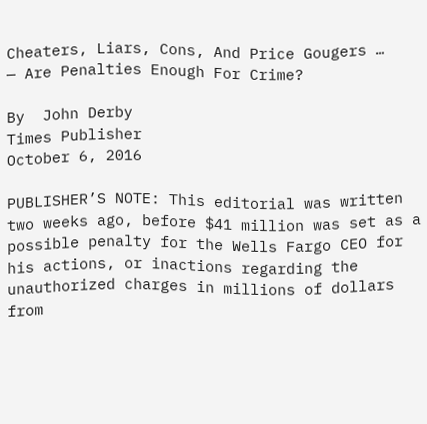Cheaters, Liars, Cons, And Price Gougers …
— Are Penalties Enough For Crime?

By  John Derby
Times Publisher
October 6, 2016

PUBLISHER’S NOTE: This editorial was written two weeks ago, before $41 million was set as a possible penalty for the Wells Fargo CEO for his actions, or inactions regarding the unauthorized charges in millions of dollars from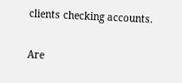clients checking accounts.

Are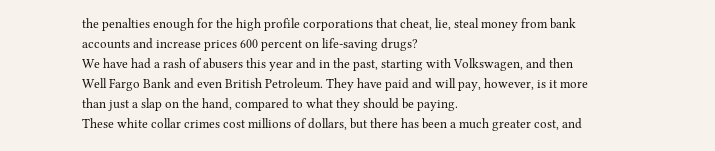the penalties enough for the high profile corporations that cheat, lie, steal money from bank accounts and increase prices 600 percent on life-saving drugs?
We have had a rash of abusers this year and in the past, starting with Volkswagen, and then Well Fargo Bank and even British Petroleum. They have paid and will pay, however, is it more than just a slap on the hand, compared to what they should be paying.
These white collar crimes cost millions of dollars, but there has been a much greater cost, and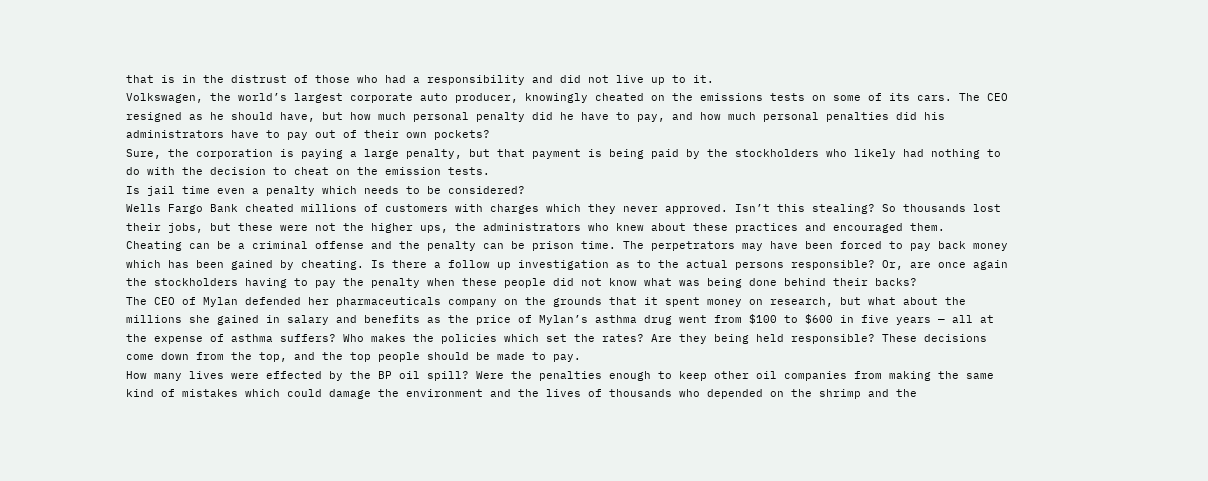that is in the distrust of those who had a responsibility and did not live up to it.
Volkswagen, the world’s largest corporate auto producer, knowingly cheated on the emissions tests on some of its cars. The CEO resigned as he should have, but how much personal penalty did he have to pay, and how much personal penalties did his administrators have to pay out of their own pockets?
Sure, the corporation is paying a large penalty, but that payment is being paid by the stockholders who likely had nothing to do with the decision to cheat on the emission tests.
Is jail time even a penalty which needs to be considered?
Wells Fargo Bank cheated millions of customers with charges which they never approved. Isn’t this stealing? So thousands lost their jobs, but these were not the higher ups, the administrators who knew about these practices and encouraged them.
Cheating can be a criminal offense and the penalty can be prison time. The perpetrators may have been forced to pay back money which has been gained by cheating. Is there a follow up investigation as to the actual persons responsible? Or, are once again the stockholders having to pay the penalty when these people did not know what was being done behind their backs?
The CEO of Mylan defended her pharmaceuticals company on the grounds that it spent money on research, but what about the millions she gained in salary and benefits as the price of Mylan’s asthma drug went from $100 to $600 in five years — all at the expense of asthma suffers? Who makes the policies which set the rates? Are they being held responsible? These decisions come down from the top, and the top people should be made to pay.
How many lives were effected by the BP oil spill? Were the penalties enough to keep other oil companies from making the same kind of mistakes which could damage the environment and the lives of thousands who depended on the shrimp and the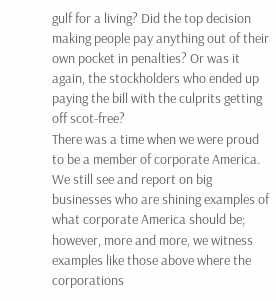gulf for a living? Did the top decision making people pay anything out of their own pocket in penalties? Or was it again, the stockholders who ended up paying the bill with the culprits getting off scot-free?
There was a time when we were proud to be a member of corporate America. We still see and report on big businesses who are shining examples of what corporate America should be; however, more and more, we witness examples like those above where the corporations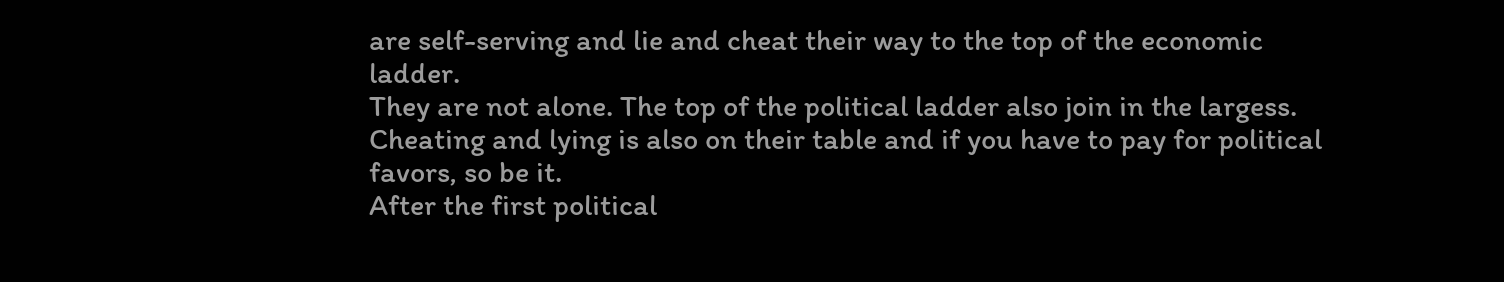are self-serving and lie and cheat their way to the top of the economic ladder.
They are not alone. The top of the political ladder also join in the largess. Cheating and lying is also on their table and if you have to pay for political favors, so be it.
After the first political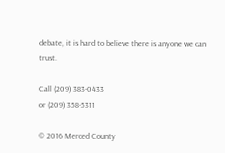debate, it is hard to believe there is anyone we can trust.

Call (209) 383-0433
or (209) 358-5311

© 2016 Merced County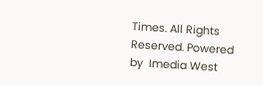Times. All Rights Reserved. Powered by  Imedia West